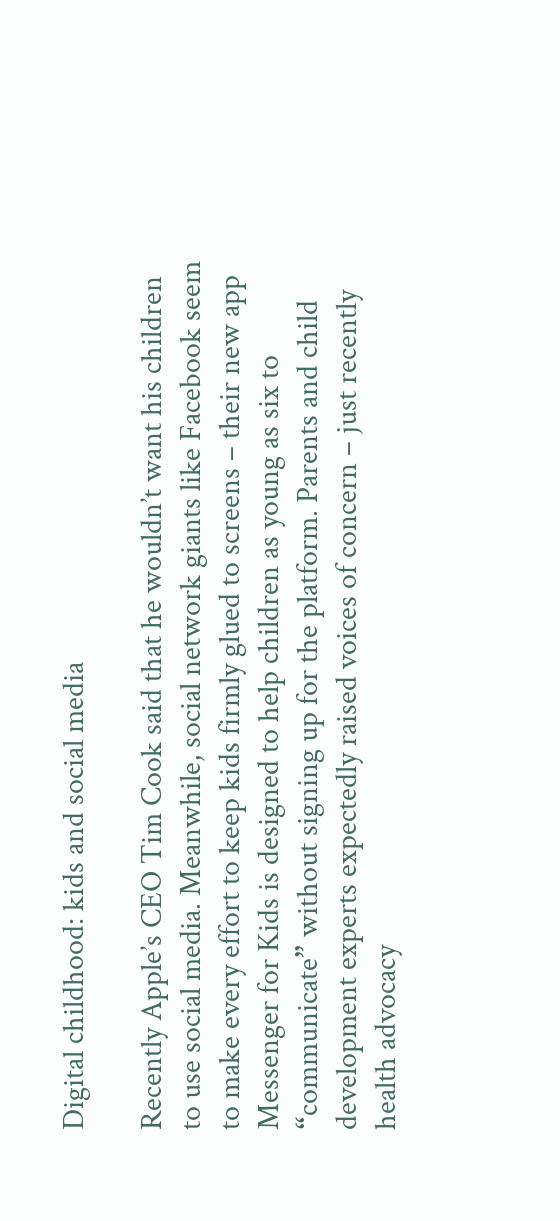Digital childhood: kids and social media

Recently Apple’s CEO Tim Cook said that he wouldn’t want his children to use social media. Meanwhile, social network giants like Facebook seem to make every effort to keep kids firmly glued to screens – their new app Messenger for Kids is designed to help children as young as six to “communicate” without signing up for the platform. Parents and child development experts expectedly raised voices of concern – just recently health advocacy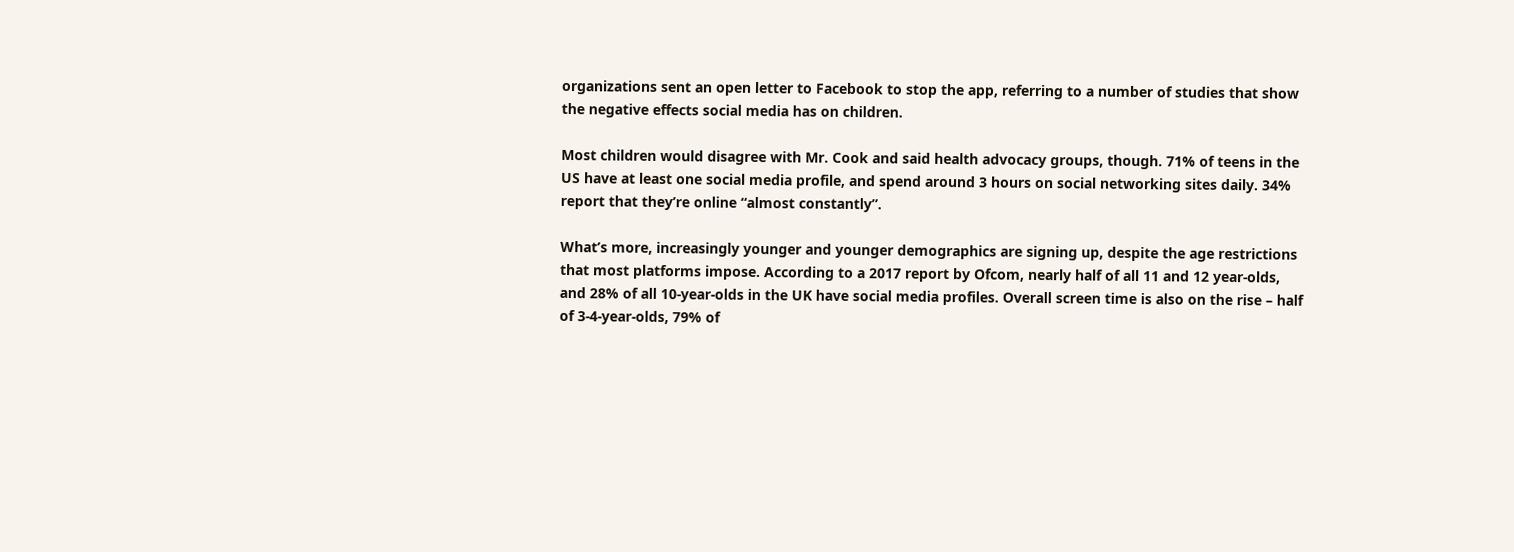organizations sent an open letter to Facebook to stop the app, referring to a number of studies that show the negative effects social media has on children.

Most children would disagree with Mr. Cook and said health advocacy groups, though. 71% of teens in the US have at least one social media profile, and spend around 3 hours on social networking sites daily. 34% report that they’re online “almost constantly”.

What’s more, increasingly younger and younger demographics are signing up, despite the age restrictions that most platforms impose. According to a 2017 report by Ofcom, nearly half of all 11 and 12 year-olds, and 28% of all 10-year-olds in the UK have social media profiles. Overall screen time is also on the rise – half of 3-4-year-olds, 79% of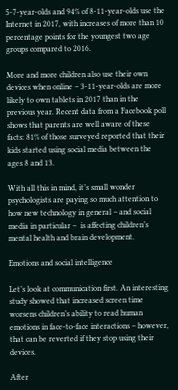5-7-year-olds and 94% of 8-11-year-olds use the Internet in 2017, with increases of more than 10 percentage points for the youngest two age groups compared to 2016.

More and more children also use their own devices when online – 3-11-year-olds are more likely to own tablets in 2017 than in the previous year. Recent data from a Facebook poll shows that parents are well aware of these facts: 81% of those surveyed reported that their kids started using social media between the ages 8 and 13.

With all this in mind, it’s small wonder psychologists are paying so much attention to how new technology in general – and social media in particular –  is affecting children’s mental health and brain development.

Emotions and social intelligence

Let’s look at communication first. An interesting study showed that increased screen time worsens children’s ability to read human emotions in face-to-face interactions – however, that can be reverted if they stop using their devices.

After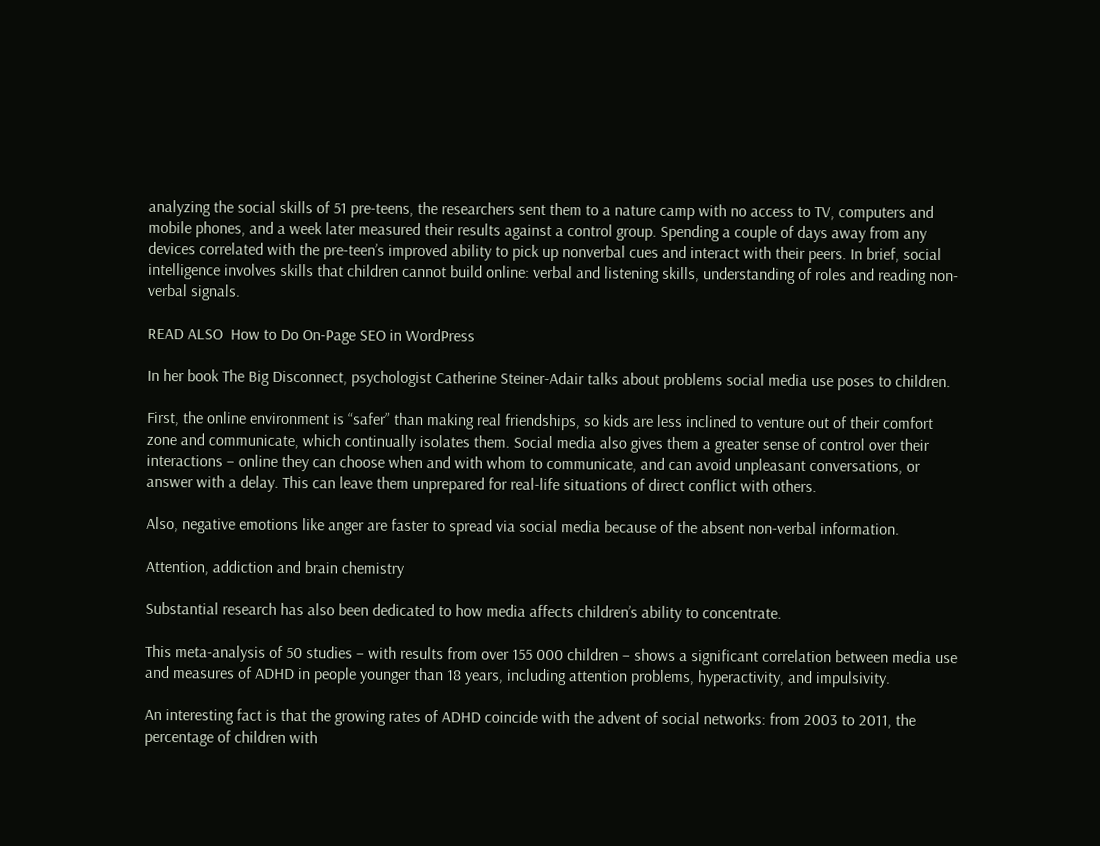analyzing the social skills of 51 pre-teens, the researchers sent them to a nature camp with no access to TV, computers and mobile phones, and a week later measured their results against a control group. Spending a couple of days away from any devices correlated with the pre-teen’s improved ability to pick up nonverbal cues and interact with their peers. In brief, social intelligence involves skills that children cannot build online: verbal and listening skills, understanding of roles and reading non-verbal signals.

READ ALSO  How to Do On-Page SEO in WordPress

In her book The Big Disconnect, psychologist Catherine Steiner-Adair talks about problems social media use poses to children.

First, the online environment is “safer” than making real friendships, so kids are less inclined to venture out of their comfort zone and communicate, which continually isolates them. Social media also gives them a greater sense of control over their interactions – online they can choose when and with whom to communicate, and can avoid unpleasant conversations, or answer with a delay. This can leave them unprepared for real-life situations of direct conflict with others.

Also, negative emotions like anger are faster to spread via social media because of the absent non-verbal information.

Attention, addiction and brain chemistry

Substantial research has also been dedicated to how media affects children’s ability to concentrate.

This meta-analysis of 50 studies – with results from over 155 000 children – shows a significant correlation between media use and measures of ADHD in people younger than 18 years, including attention problems, hyperactivity, and impulsivity.

An interesting fact is that the growing rates of ADHD coincide with the advent of social networks: from 2003 to 2011, the percentage of children with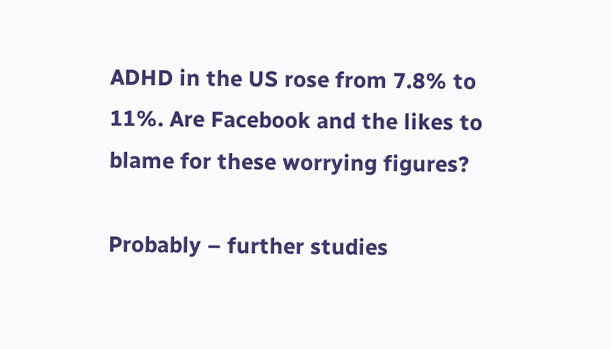ADHD in the US rose from 7.8% to 11%. Are Facebook and the likes to blame for these worrying figures?

Probably – further studies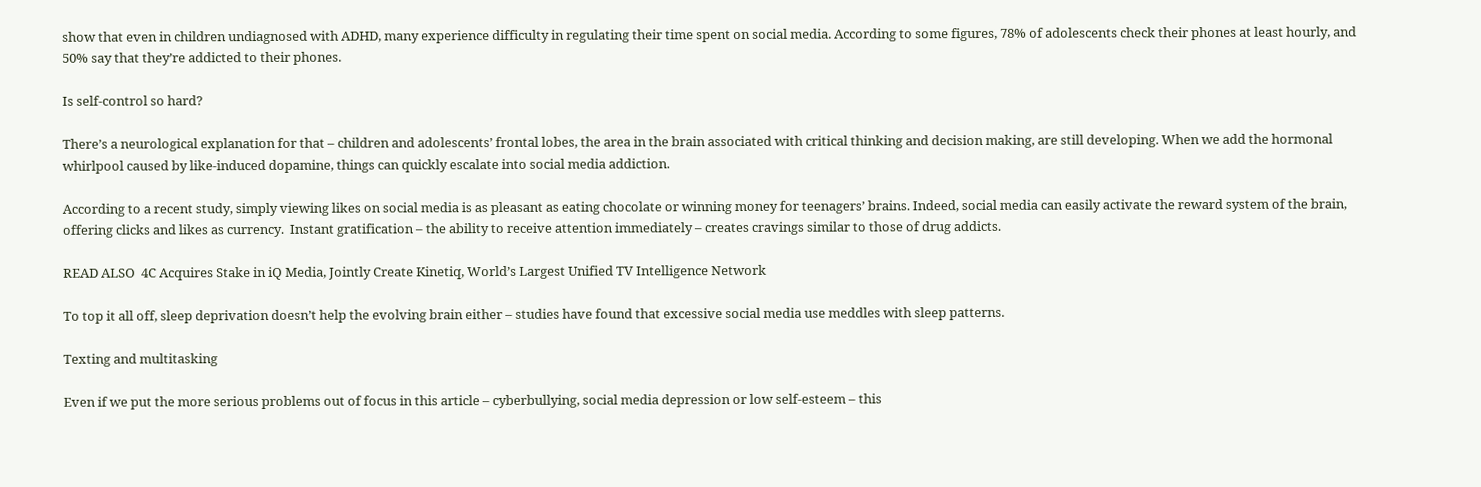show that even in children undiagnosed with ADHD, many experience difficulty in regulating their time spent on social media. According to some figures, 78% of adolescents check their phones at least hourly, and 50% say that they’re addicted to their phones.

Is self-control so hard?

There’s a neurological explanation for that – children and adolescents’ frontal lobes, the area in the brain associated with critical thinking and decision making, are still developing. When we add the hormonal whirlpool caused by like-induced dopamine, things can quickly escalate into social media addiction.

According to a recent study, simply viewing likes on social media is as pleasant as eating chocolate or winning money for teenagers’ brains. Indeed, social media can easily activate the reward system of the brain, offering clicks and likes as currency.  Instant gratification – the ability to receive attention immediately – creates cravings similar to those of drug addicts.

READ ALSO  4C Acquires Stake in iQ Media, Jointly Create Kinetiq, World’s Largest Unified TV Intelligence Network

To top it all off, sleep deprivation doesn’t help the evolving brain either – studies have found that excessive social media use meddles with sleep patterns.

Texting and multitasking

Even if we put the more serious problems out of focus in this article – cyberbullying, social media depression or low self-esteem – this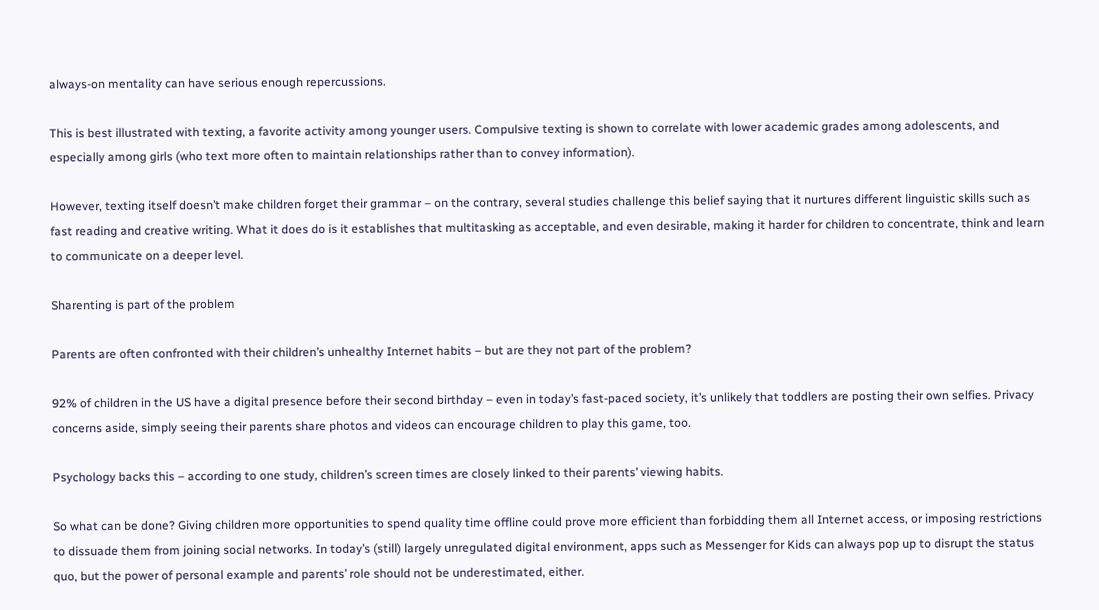always-on mentality can have serious enough repercussions.

This is best illustrated with texting, a favorite activity among younger users. Compulsive texting is shown to correlate with lower academic grades among adolescents, and especially among girls (who text more often to maintain relationships rather than to convey information).

However, texting itself doesn’t make children forget their grammar – on the contrary, several studies challenge this belief saying that it nurtures different linguistic skills such as fast reading and creative writing. What it does do is it establishes that multitasking as acceptable, and even desirable, making it harder for children to concentrate, think and learn to communicate on a deeper level.

Sharenting is part of the problem

Parents are often confronted with their children’s unhealthy Internet habits – but are they not part of the problem?

92% of children in the US have a digital presence before their second birthday – even in today’s fast-paced society, it’s unlikely that toddlers are posting their own selfies. Privacy concerns aside, simply seeing their parents share photos and videos can encourage children to play this game, too.

Psychology backs this – according to one study, children’s screen times are closely linked to their parents’ viewing habits.

So what can be done? Giving children more opportunities to spend quality time offline could prove more efficient than forbidding them all Internet access, or imposing restrictions to dissuade them from joining social networks. In today’s (still) largely unregulated digital environment, apps such as Messenger for Kids can always pop up to disrupt the status quo, but the power of personal example and parents’ role should not be underestimated, either.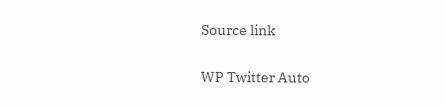Source link

WP Twitter Auto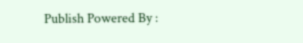Publish Powered By :